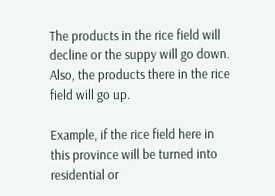The products in the rice field will decline or the suppy will go down. Also, the products there in the rice field will go up.

Example, if the rice field here in this province will be turned into residential or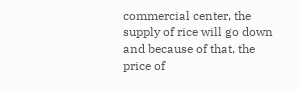commercial center, the supply of rice will go down and because of that, the price of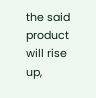the said product will rise up,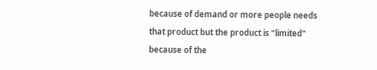because of demand or more people needs that product but the product is "limited" because of the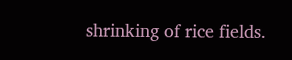shrinking of rice fields.